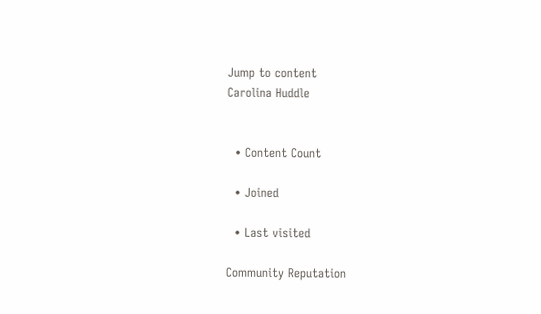Jump to content
Carolina Huddle


  • Content Count

  • Joined

  • Last visited

Community Reputation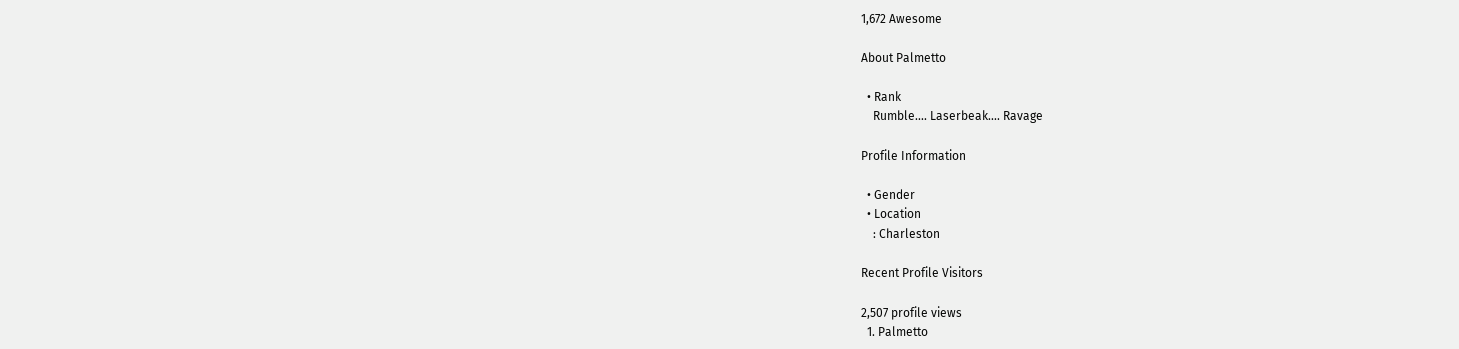1,672 Awesome

About Palmetto

  • Rank
    Rumble.... Laserbeak.... Ravage

Profile Information

  • Gender
  • Location
    : Charleston

Recent Profile Visitors

2,507 profile views
  1. Palmetto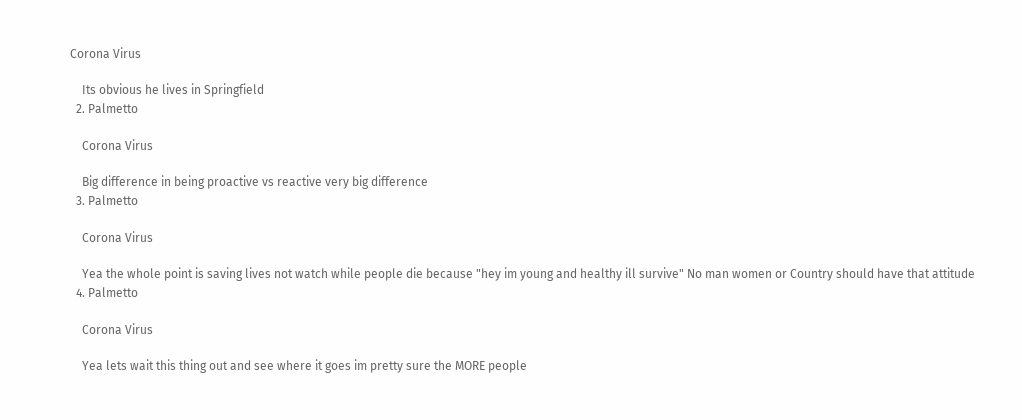Corona Virus

    Its obvious he lives in Springfield
  2. Palmetto

    Corona Virus

    Big difference in being proactive vs reactive very big difference
  3. Palmetto

    Corona Virus

    Yea the whole point is saving lives not watch while people die because "hey im young and healthy ill survive" No man women or Country should have that attitude
  4. Palmetto

    Corona Virus

    Yea lets wait this thing out and see where it goes im pretty sure the MORE people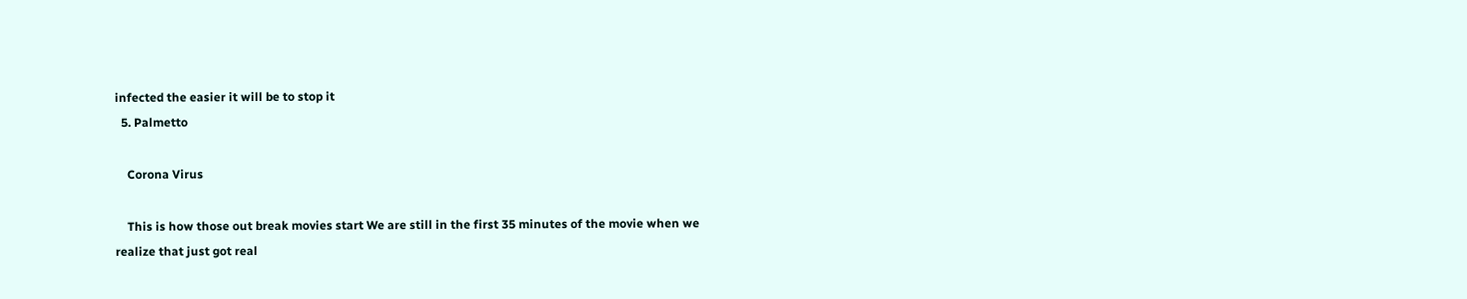infected the easier it will be to stop it
  5. Palmetto

    Corona Virus

    This is how those out break movies start We are still in the first 35 minutes of the movie when we realize that just got real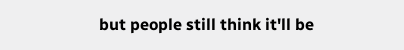but people still think it'll be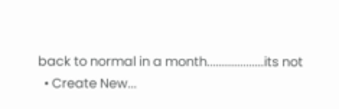back to normal in a month...................its not
  • Create New...